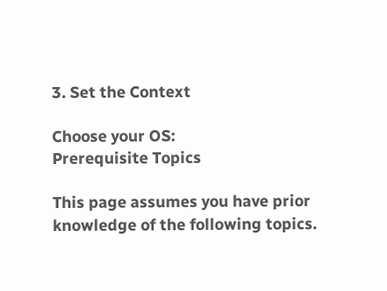3. Set the Context

Choose your OS:
Prerequisite Topics

This page assumes you have prior knowledge of the following topics.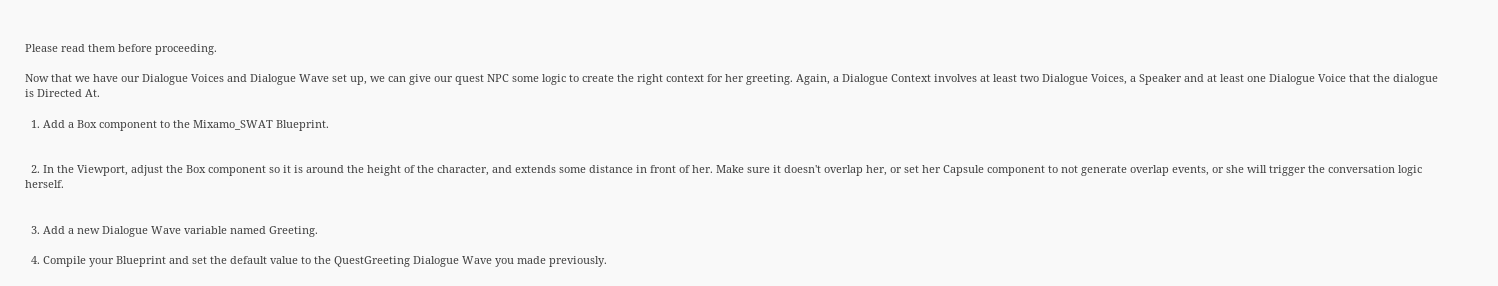Please read them before proceeding.

Now that we have our Dialogue Voices and Dialogue Wave set up, we can give our quest NPC some logic to create the right context for her greeting. Again, a Dialogue Context involves at least two Dialogue Voices, a Speaker and at least one Dialogue Voice that the dialogue is Directed At.

  1. Add a Box component to the Mixamo_SWAT Blueprint.


  2. In the Viewport, adjust the Box component so it is around the height of the character, and extends some distance in front of her. Make sure it doesn't overlap her, or set her Capsule component to not generate overlap events, or she will trigger the conversation logic herself.


  3. Add a new Dialogue Wave variable named Greeting.

  4. Compile your Blueprint and set the default value to the QuestGreeting Dialogue Wave you made previously.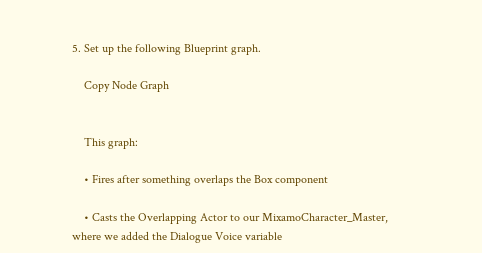5. Set up the following Blueprint graph.

    Copy Node Graph


    This graph:

    • Fires after something overlaps the Box component

    • Casts the Overlapping Actor to our MixamoCharacter_Master, where we added the Dialogue Voice variable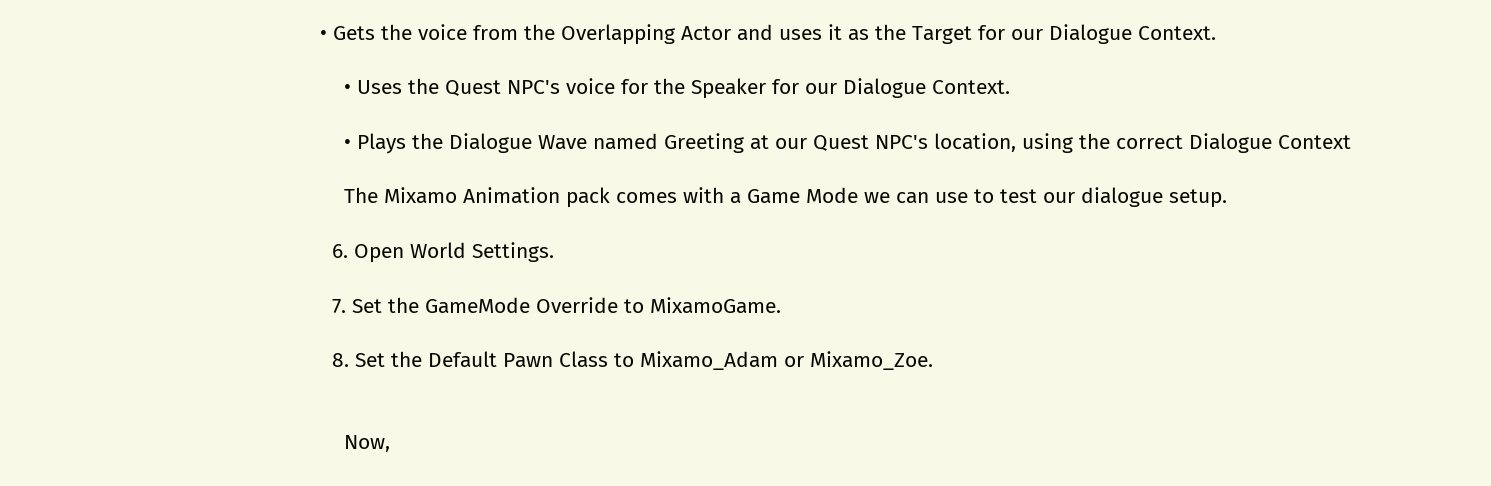• Gets the voice from the Overlapping Actor and uses it as the Target for our Dialogue Context.

    • Uses the Quest NPC's voice for the Speaker for our Dialogue Context.

    • Plays the Dialogue Wave named Greeting at our Quest NPC's location, using the correct Dialogue Context

    The Mixamo Animation pack comes with a Game Mode we can use to test our dialogue setup.

  6. Open World Settings.

  7. Set the GameMode Override to MixamoGame.

  8. Set the Default Pawn Class to Mixamo_Adam or Mixamo_Zoe.


    Now,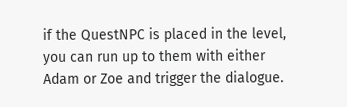if the QuestNPC is placed in the level, you can run up to them with either Adam or Zoe and trigger the dialogue.